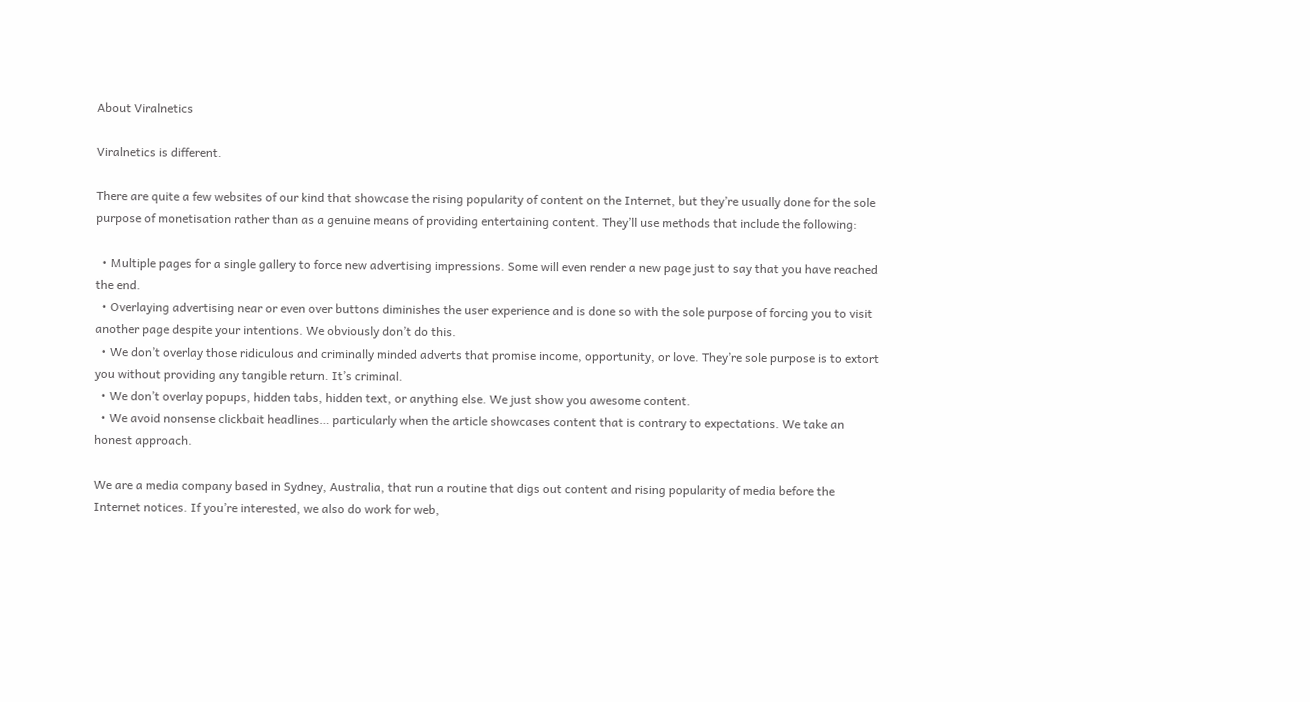About Viralnetics

Viralnetics is different.

There are quite a few websites of our kind that showcase the rising popularity of content on the Internet, but they’re usually done for the sole purpose of monetisation rather than as a genuine means of providing entertaining content. They’ll use methods that include the following:

  • Multiple pages for a single gallery to force new advertising impressions. Some will even render a new page just to say that you have reached the end.
  • Overlaying advertising near or even over buttons diminishes the user experience and is done so with the sole purpose of forcing you to visit another page despite your intentions. We obviously don’t do this.
  • We don’t overlay those ridiculous and criminally minded adverts that promise income, opportunity, or love. They’re sole purpose is to extort you without providing any tangible return. It’s criminal.
  • We don’t overlay popups, hidden tabs, hidden text, or anything else. We just show you awesome content.
  • We avoid nonsense clickbait headlines… particularly when the article showcases content that is contrary to expectations. We take an honest approach.

We are a media company based in Sydney, Australia, that run a routine that digs out content and rising popularity of media before the Internet notices. If you’re interested, we also do work for web,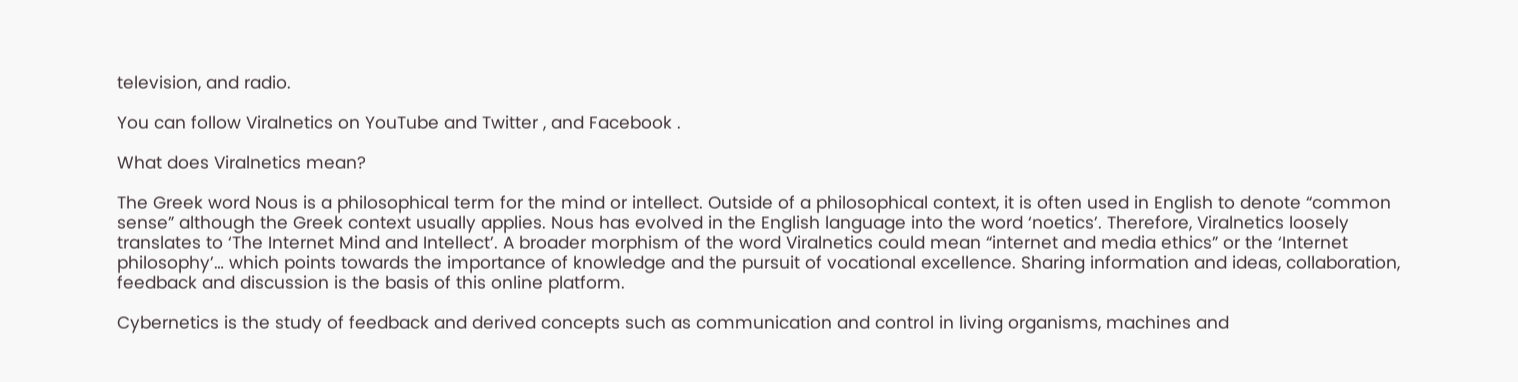television, and radio.

You can follow Viralnetics on YouTube and Twitter , and Facebook .

What does Viralnetics mean?

The Greek word Nous is a philosophical term for the mind or intellect. Outside of a philosophical context, it is often used in English to denote “common sense” although the Greek context usually applies. Nous has evolved in the English language into the word ‘noetics’. Therefore, Viralnetics loosely translates to ‘The Internet Mind and Intellect’. A broader morphism of the word Viralnetics could mean “internet and media ethics” or the ‘Internet philosophy’… which points towards the importance of knowledge and the pursuit of vocational excellence. Sharing information and ideas, collaboration, feedback and discussion is the basis of this online platform.

Cybernetics is the study of feedback and derived concepts such as communication and control in living organisms, machines and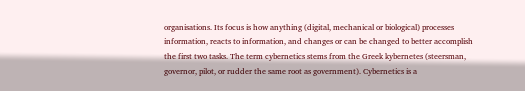organisations. Its focus is how anything (digital, mechanical or biological) processes information, reacts to information, and changes or can be changed to better accomplish the first two tasks. The term cybernetics stems from the Greek kybernetes (steersman, governor, pilot, or rudder the same root as government). Cybernetics is a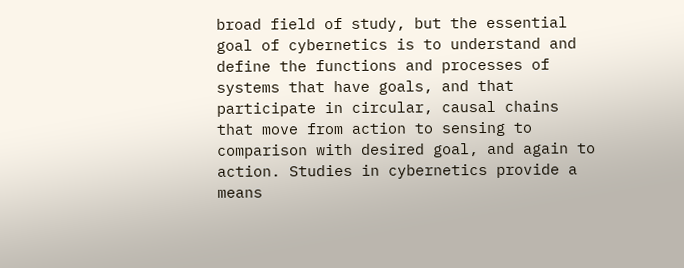broad field of study, but the essential goal of cybernetics is to understand and define the functions and processes of systems that have goals, and that participate in circular, causal chains that move from action to sensing to comparison with desired goal, and again to action. Studies in cybernetics provide a means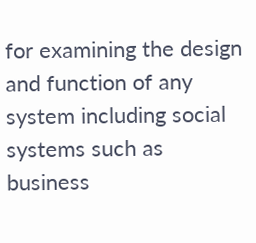for examining the design and function of any system including social systems such as business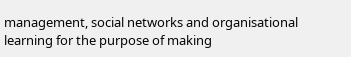management, social networks and organisational learning for the purpose of making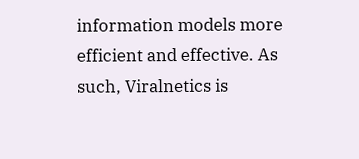information models more efficient and effective. As such, Viralnetics is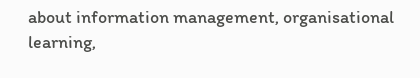about information management, organisational learning,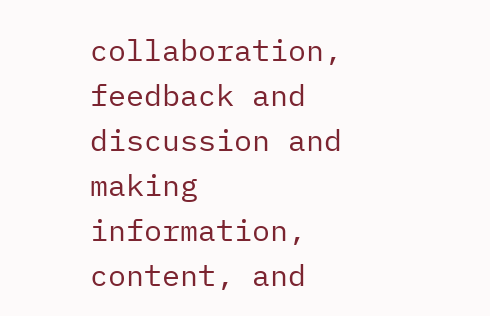collaboration, feedback and discussion and making information, content, and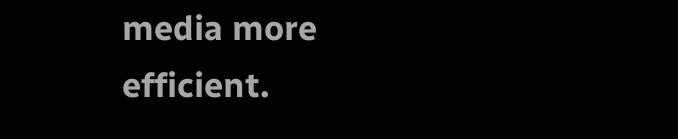media more efficient.